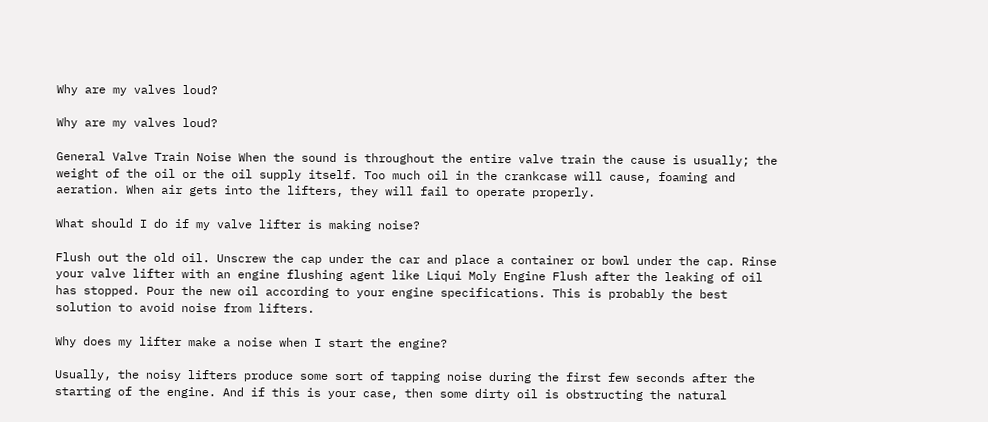Why are my valves loud?

Why are my valves loud?

General Valve Train Noise When the sound is throughout the entire valve train the cause is usually; the weight of the oil or the oil supply itself. Too much oil in the crankcase will cause, foaming and aeration. When air gets into the lifters, they will fail to operate properly.

What should I do if my valve lifter is making noise?

Flush out the old oil. Unscrew the cap under the car and place a container or bowl under the cap. Rinse your valve lifter with an engine flushing agent like Liqui Moly Engine Flush after the leaking of oil has stopped. Pour the new oil according to your engine specifications. This is probably the best solution to avoid noise from lifters.

Why does my lifter make a noise when I start the engine?

Usually, the noisy lifters produce some sort of tapping noise during the first few seconds after the starting of the engine. And if this is your case, then some dirty oil is obstructing the natural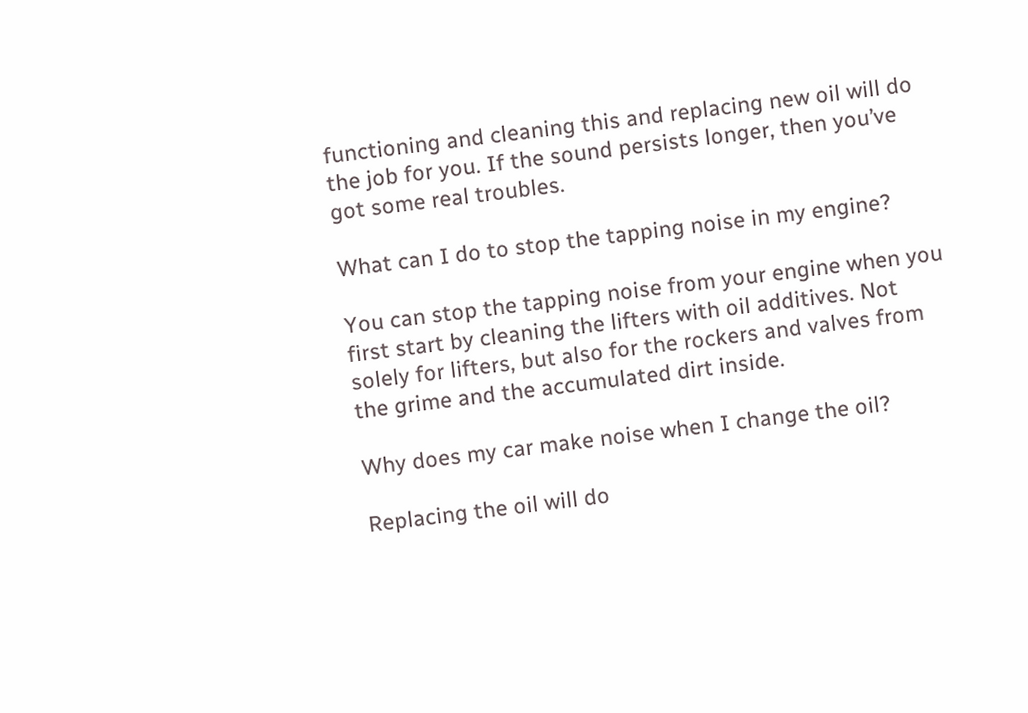functioning and cleaning this and replacing new oil will do the job for you. If the sound persists longer, then you’ve got some real troubles.

What can I do to stop the tapping noise in my engine?

You can stop the tapping noise from your engine when you first start by cleaning the lifters with oil additives. Not solely for lifters, but also for the rockers and valves from the grime and the accumulated dirt inside.

Why does my car make noise when I change the oil?

Replacing the oil will do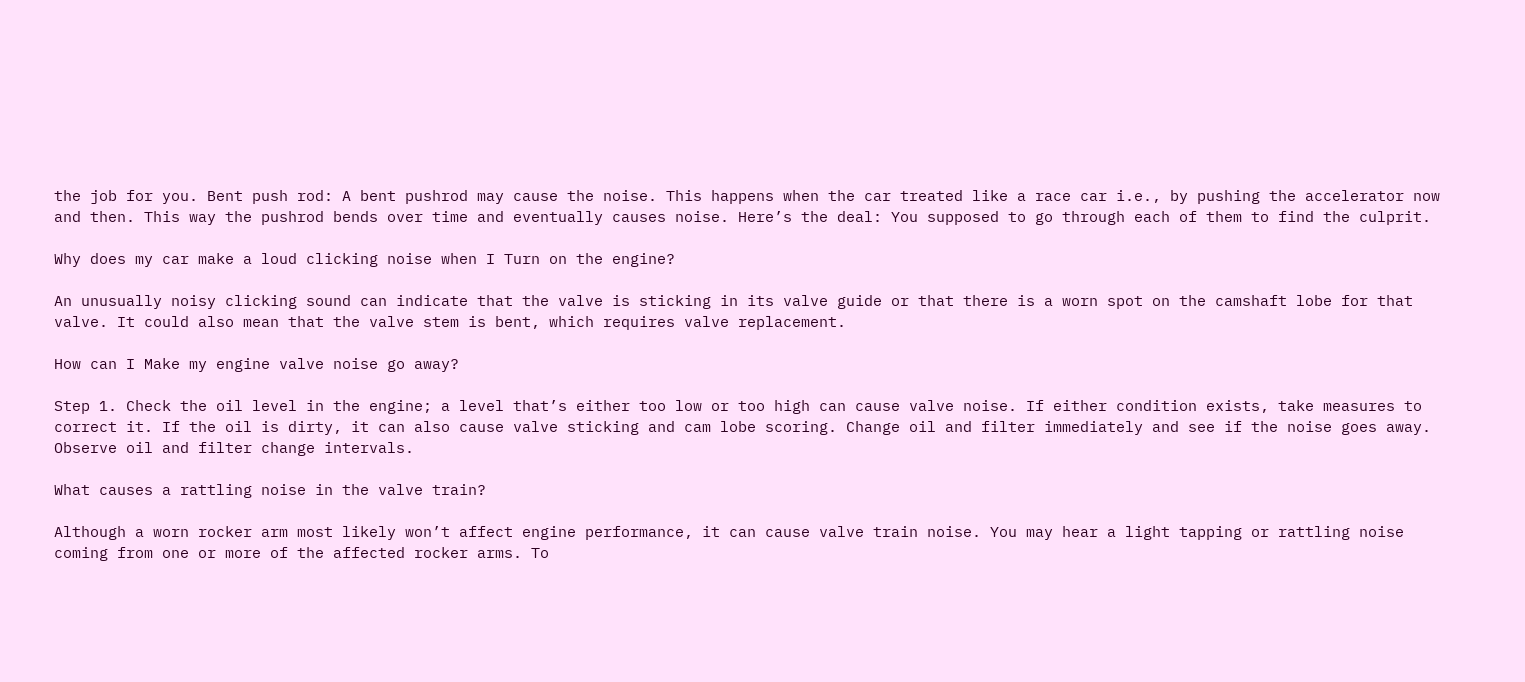the job for you. Bent push rod: A bent pushrod may cause the noise. This happens when the car treated like a race car i.e., by pushing the accelerator now and then. This way the pushrod bends over time and eventually causes noise. Here’s the deal: You supposed to go through each of them to find the culprit.

Why does my car make a loud clicking noise when I Turn on the engine?

An unusually noisy clicking sound can indicate that the valve is sticking in its valve guide or that there is a worn spot on the camshaft lobe for that valve. It could also mean that the valve stem is bent, which requires valve replacement.

How can I Make my engine valve noise go away?

Step 1. Check the oil level in the engine; a level that’s either too low or too high can cause valve noise. If either condition exists, take measures to correct it. If the oil is dirty, it can also cause valve sticking and cam lobe scoring. Change oil and filter immediately and see if the noise goes away. Observe oil and filter change intervals.

What causes a rattling noise in the valve train?

Although a worn rocker arm most likely won’t affect engine performance, it can cause valve train noise. You may hear a light tapping or rattling noise coming from one or more of the affected rocker arms. To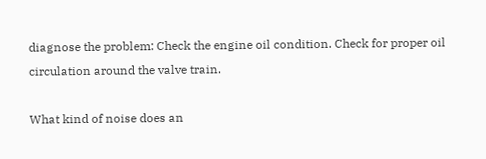diagnose the problem: Check the engine oil condition. Check for proper oil circulation around the valve train.

What kind of noise does an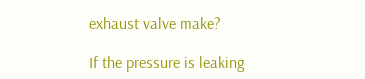exhaust valve make?

If the pressure is leaking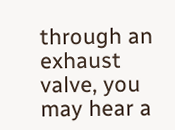through an exhaust valve, you may hear a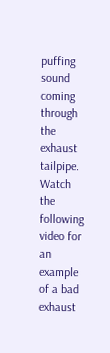puffing sound coming through the exhaust tailpipe. Watch the following video for an example of a bad exhaust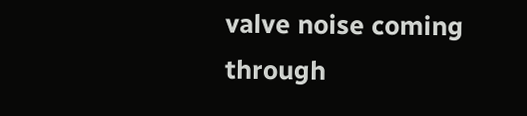valve noise coming through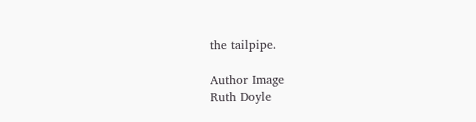the tailpipe.

Author Image
Ruth Doyle